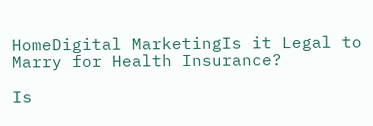HomeDigital MarketingIs it Legal to Marry for Health Insurance?

Is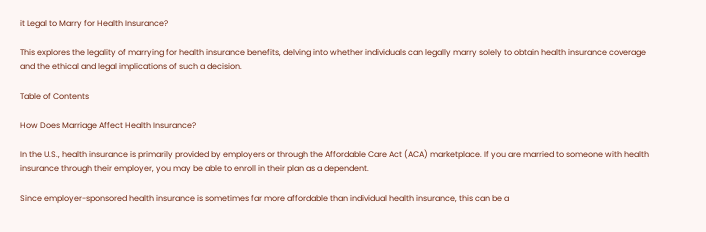it Legal to Marry for Health Insurance?

This explores the legality of marrying for health insurance benefits, delving into whether individuals can legally marry solely to obtain health insurance coverage and the ethical and legal implications of such a decision.

Table of Contents

How Does Marriage Affect Health Insurance?

In the U.S., health insurance is primarily provided by employers or through the Affordable Care Act (ACA) marketplace. If you are married to someone with health insurance through their employer, you may be able to enroll in their plan as a dependent.

Since employer-sponsored health insurance is sometimes far more affordable than individual health insurance, this can be a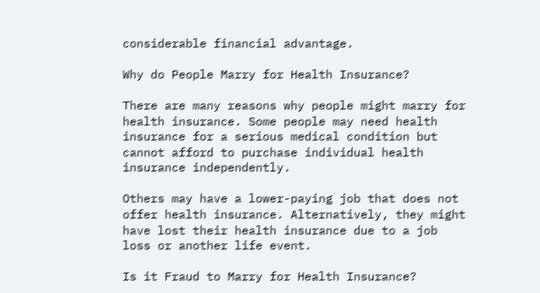considerable financial advantage.

Why do People Marry for Health Insurance?

There are many reasons why people might marry for health insurance. Some people may need health insurance for a serious medical condition but cannot afford to purchase individual health insurance independently.

Others may have a lower-paying job that does not offer health insurance. Alternatively, they might have lost their health insurance due to a job loss or another life event.

Is it Fraud to Marry for Health Insurance?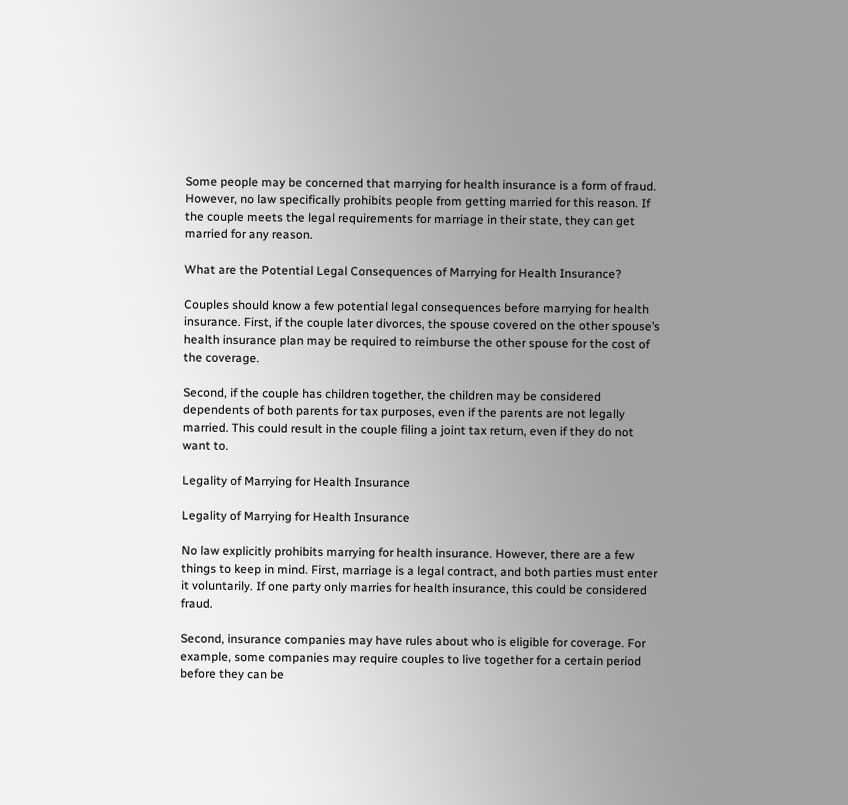Some people may be concerned that marrying for health insurance is a form of fraud. However, no law specifically prohibits people from getting married for this reason. If the couple meets the legal requirements for marriage in their state, they can get married for any reason.

What are the Potential Legal Consequences of Marrying for Health Insurance?

Couples should know a few potential legal consequences before marrying for health insurance. First, if the couple later divorces, the spouse covered on the other spouse’s health insurance plan may be required to reimburse the other spouse for the cost of the coverage.

Second, if the couple has children together, the children may be considered dependents of both parents for tax purposes, even if the parents are not legally married. This could result in the couple filing a joint tax return, even if they do not want to.

Legality of Marrying for Health Insurance

Legality of Marrying for Health Insurance

No law explicitly prohibits marrying for health insurance. However, there are a few things to keep in mind. First, marriage is a legal contract, and both parties must enter it voluntarily. If one party only marries for health insurance, this could be considered fraud.

Second, insurance companies may have rules about who is eligible for coverage. For example, some companies may require couples to live together for a certain period before they can be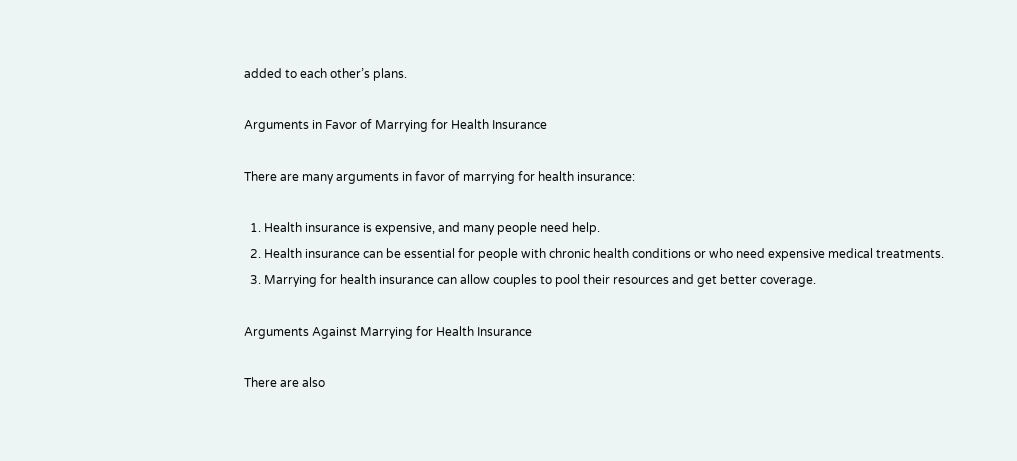added to each other’s plans.

Arguments in Favor of Marrying for Health Insurance

There are many arguments in favor of marrying for health insurance:

  1. Health insurance is expensive, and many people need help.
  2. Health insurance can be essential for people with chronic health conditions or who need expensive medical treatments.
  3. Marrying for health insurance can allow couples to pool their resources and get better coverage.

Arguments Against Marrying for Health Insurance

There are also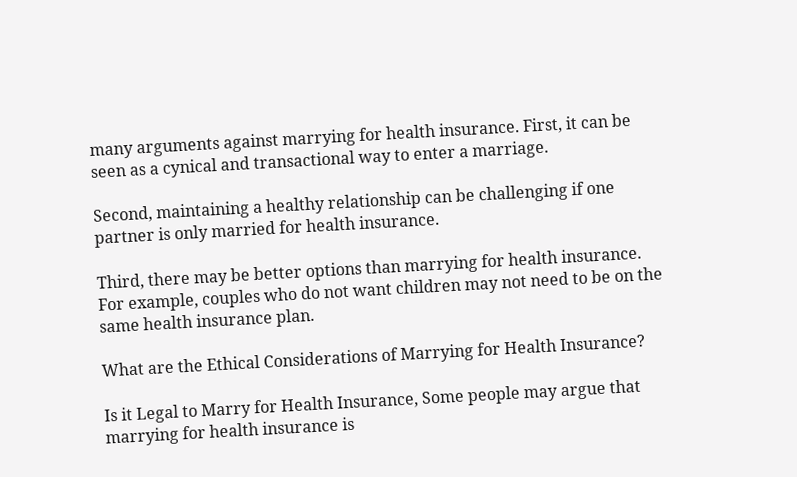many arguments against marrying for health insurance. First, it can be seen as a cynical and transactional way to enter a marriage.

Second, maintaining a healthy relationship can be challenging if one partner is only married for health insurance.

Third, there may be better options than marrying for health insurance. For example, couples who do not want children may not need to be on the same health insurance plan.

What are the Ethical Considerations of Marrying for Health Insurance?

Is it Legal to Marry for Health Insurance, Some people may argue that marrying for health insurance is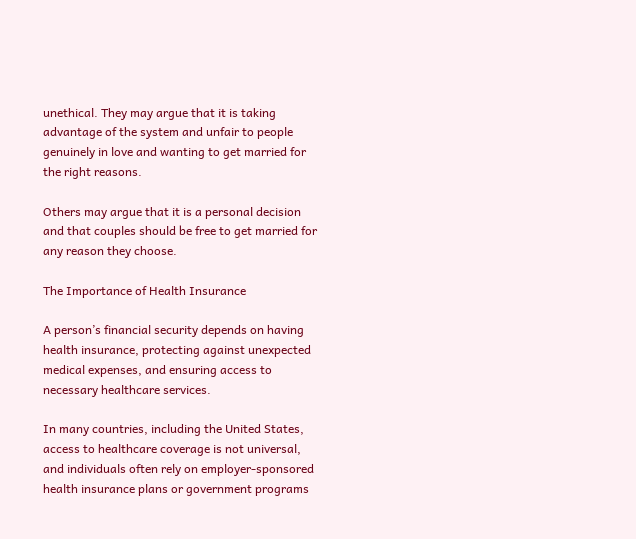unethical. They may argue that it is taking advantage of the system and unfair to people genuinely in love and wanting to get married for the right reasons.

Others may argue that it is a personal decision and that couples should be free to get married for any reason they choose.

The Importance of Health Insurance

A person’s financial security depends on having health insurance, protecting against unexpected medical expenses, and ensuring access to necessary healthcare services.

In many countries, including the United States, access to healthcare coverage is not universal, and individuals often rely on employer-sponsored health insurance plans or government programs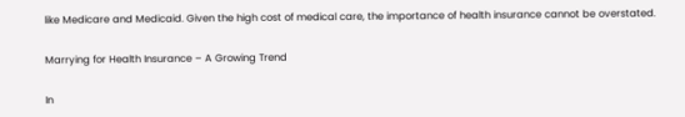like Medicare and Medicaid. Given the high cost of medical care, the importance of health insurance cannot be overstated.

Marrying for Health Insurance – A Growing Trend

In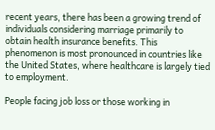recent years, there has been a growing trend of individuals considering marriage primarily to obtain health insurance benefits. This phenomenon is most pronounced in countries like the United States, where healthcare is largely tied to employment.

People facing job loss or those working in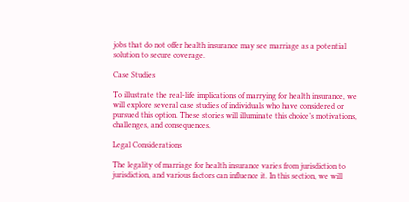jobs that do not offer health insurance may see marriage as a potential solution to secure coverage.

Case Studies

To illustrate the real-life implications of marrying for health insurance, we will explore several case studies of individuals who have considered or pursued this option. These stories will illuminate this choice’s motivations, challenges, and consequences.

Legal Considerations

The legality of marriage for health insurance varies from jurisdiction to jurisdiction, and various factors can influence it. In this section, we will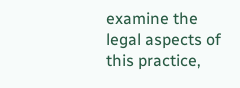examine the legal aspects of this practice,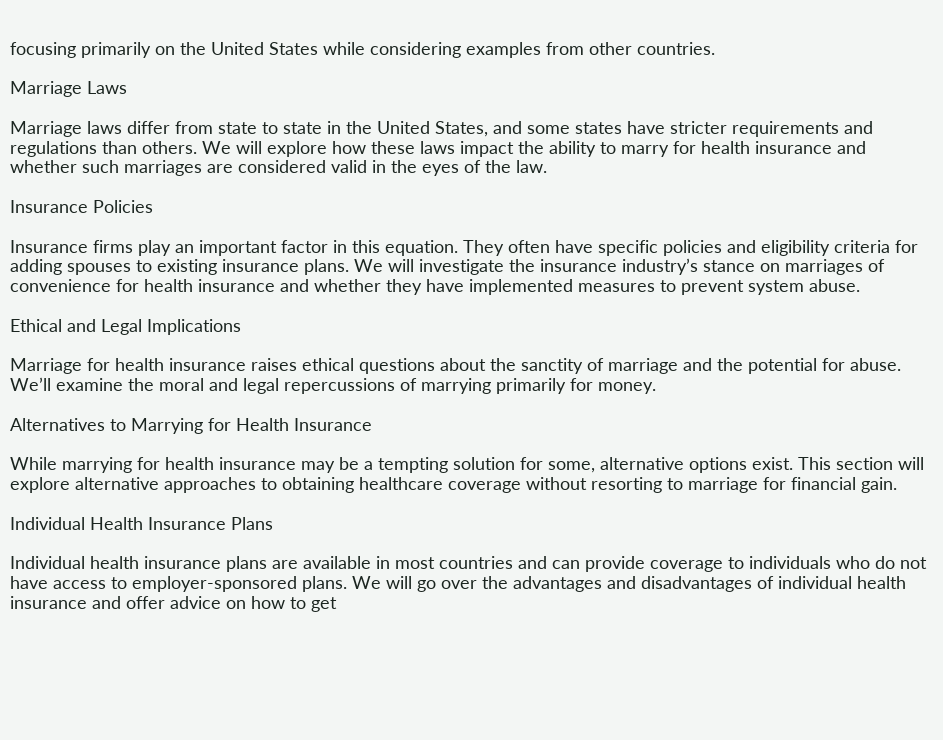focusing primarily on the United States while considering examples from other countries.

Marriage Laws

Marriage laws differ from state to state in the United States, and some states have stricter requirements and regulations than others. We will explore how these laws impact the ability to marry for health insurance and whether such marriages are considered valid in the eyes of the law.

Insurance Policies

Insurance firms play an important factor in this equation. They often have specific policies and eligibility criteria for adding spouses to existing insurance plans. We will investigate the insurance industry’s stance on marriages of convenience for health insurance and whether they have implemented measures to prevent system abuse.

Ethical and Legal Implications

Marriage for health insurance raises ethical questions about the sanctity of marriage and the potential for abuse. We’ll examine the moral and legal repercussions of marrying primarily for money.

Alternatives to Marrying for Health Insurance

While marrying for health insurance may be a tempting solution for some, alternative options exist. This section will explore alternative approaches to obtaining healthcare coverage without resorting to marriage for financial gain.

Individual Health Insurance Plans

Individual health insurance plans are available in most countries and can provide coverage to individuals who do not have access to employer-sponsored plans. We will go over the advantages and disadvantages of individual health insurance and offer advice on how to get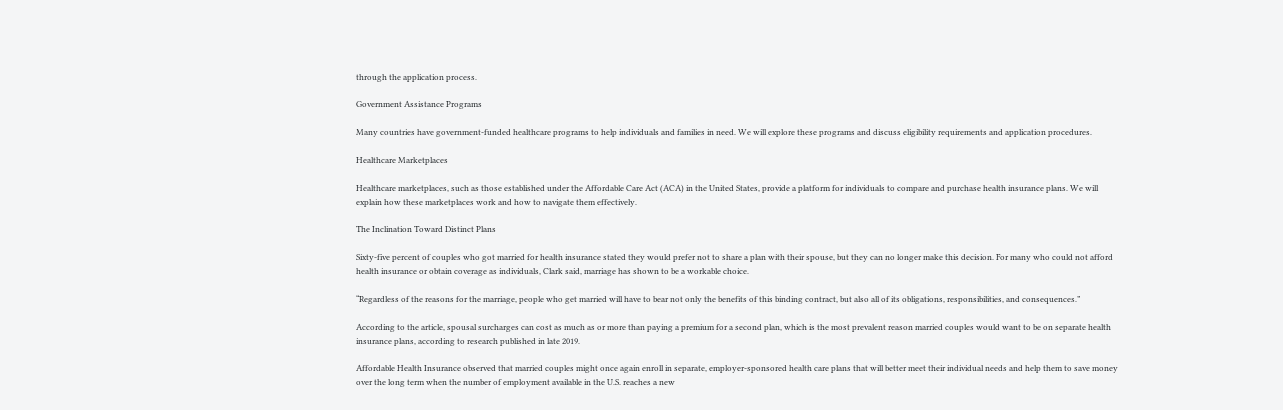through the application process.

Government Assistance Programs

Many countries have government-funded healthcare programs to help individuals and families in need. We will explore these programs and discuss eligibility requirements and application procedures.

Healthcare Marketplaces

Healthcare marketplaces, such as those established under the Affordable Care Act (ACA) in the United States, provide a platform for individuals to compare and purchase health insurance plans. We will explain how these marketplaces work and how to navigate them effectively.

The Inclination Toward Distinct Plans

Sixty-five percent of couples who got married for health insurance stated they would prefer not to share a plan with their spouse, but they can no longer make this decision. For many who could not afford health insurance or obtain coverage as individuals, Clark said, marriage has shown to be a workable choice.

“Regardless of the reasons for the marriage, people who get married will have to bear not only the benefits of this binding contract, but also all of its obligations, responsibilities, and consequences.”

According to the article, spousal surcharges can cost as much as or more than paying a premium for a second plan, which is the most prevalent reason married couples would want to be on separate health insurance plans, according to research published in late 2019.

Affordable Health Insurance observed that married couples might once again enroll in separate, employer-sponsored health care plans that will better meet their individual needs and help them to save money over the long term when the number of employment available in the U.S. reaches a new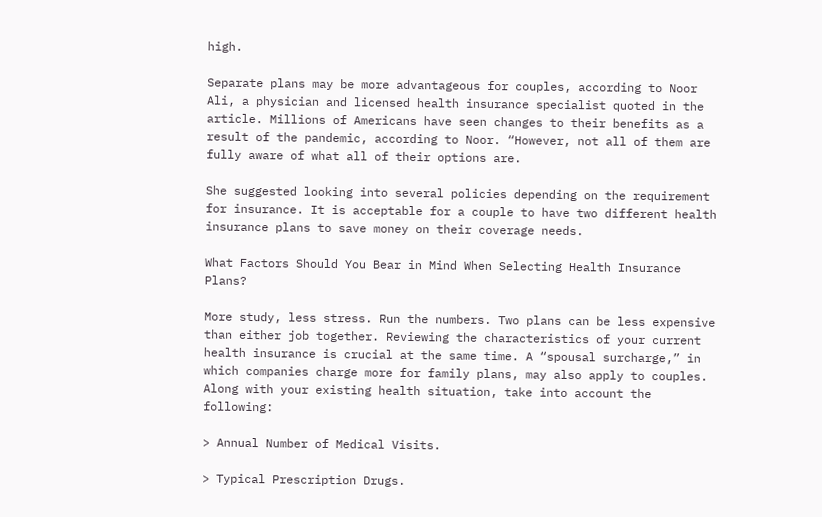high.

Separate plans may be more advantageous for couples, according to Noor Ali, a physician and licensed health insurance specialist quoted in the article. Millions of Americans have seen changes to their benefits as a result of the pandemic, according to Noor. “However, not all of them are fully aware of what all of their options are.

She suggested looking into several policies depending on the requirement for insurance. It is acceptable for a couple to have two different health insurance plans to save money on their coverage needs.

What Factors Should You Bear in Mind When Selecting Health Insurance Plans?

More study, less stress. Run the numbers. Two plans can be less expensive than either job together. Reviewing the characteristics of your current health insurance is crucial at the same time. A “spousal surcharge,” in which companies charge more for family plans, may also apply to couples. Along with your existing health situation, take into account the following:

> Annual Number of Medical Visits.

> Typical Prescription Drugs.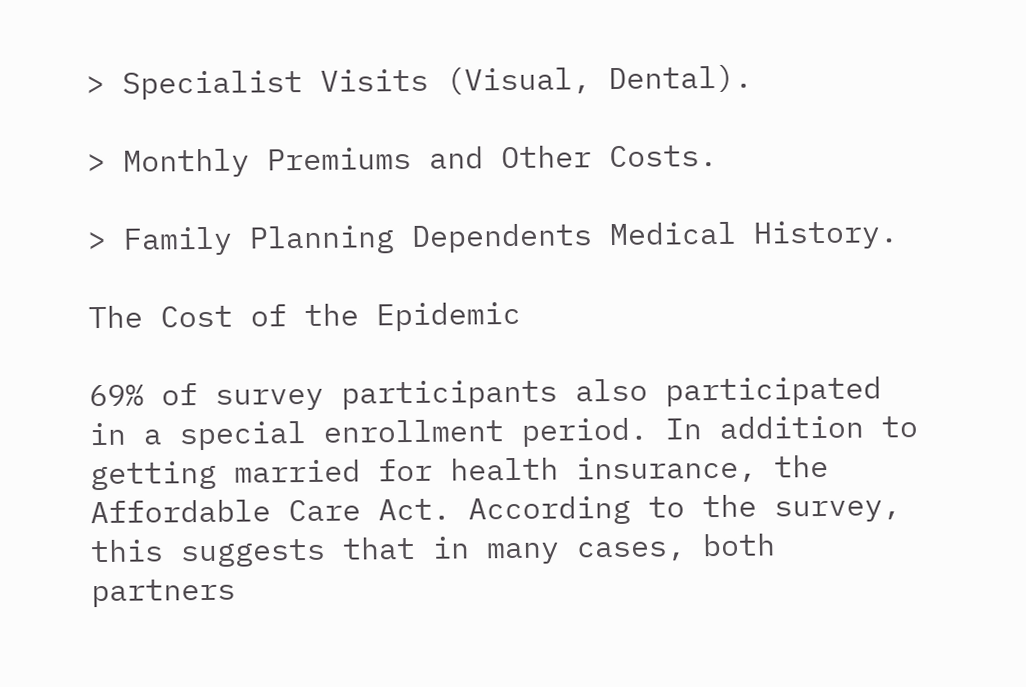> Specialist Visits (Visual, Dental).

> Monthly Premiums and Other Costs.

> Family Planning Dependents Medical History.

The Cost of the Epidemic

69% of survey participants also participated in a special enrollment period. In addition to getting married for health insurance, the Affordable Care Act. According to the survey, this suggests that in many cases, both partners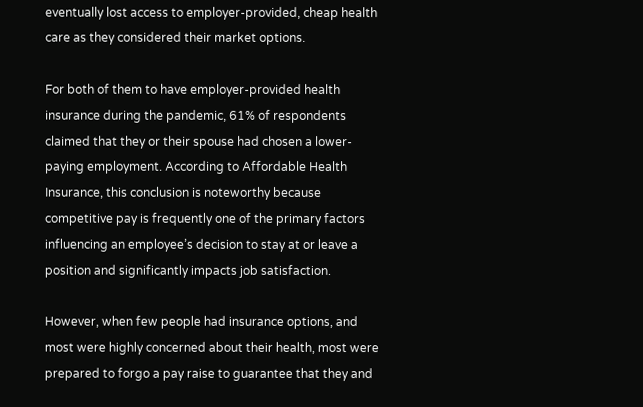eventually lost access to employer-provided, cheap health care as they considered their market options.

For both of them to have employer-provided health insurance during the pandemic, 61% of respondents claimed that they or their spouse had chosen a lower-paying employment. According to Affordable Health Insurance, this conclusion is noteworthy because competitive pay is frequently one of the primary factors influencing an employee’s decision to stay at or leave a position and significantly impacts job satisfaction.

However, when few people had insurance options, and most were highly concerned about their health, most were prepared to forgo a pay raise to guarantee that they and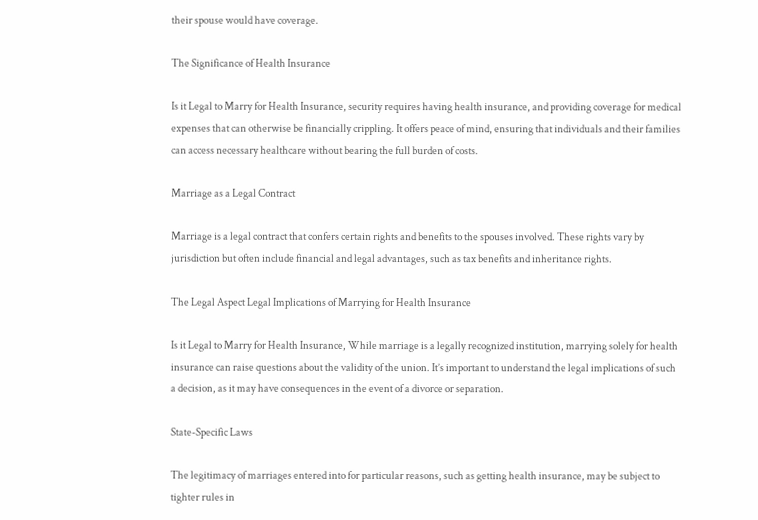their spouse would have coverage.

The Significance of Health Insurance

Is it Legal to Marry for Health Insurance, security requires having health insurance, and providing coverage for medical expenses that can otherwise be financially crippling. It offers peace of mind, ensuring that individuals and their families can access necessary healthcare without bearing the full burden of costs.

Marriage as a Legal Contract

Marriage is a legal contract that confers certain rights and benefits to the spouses involved. These rights vary by jurisdiction but often include financial and legal advantages, such as tax benefits and inheritance rights.

The Legal Aspect Legal Implications of Marrying for Health Insurance

Is it Legal to Marry for Health Insurance, While marriage is a legally recognized institution, marrying solely for health insurance can raise questions about the validity of the union. It’s important to understand the legal implications of such a decision, as it may have consequences in the event of a divorce or separation.

State-Specific Laws

The legitimacy of marriages entered into for particular reasons, such as getting health insurance, may be subject to tighter rules in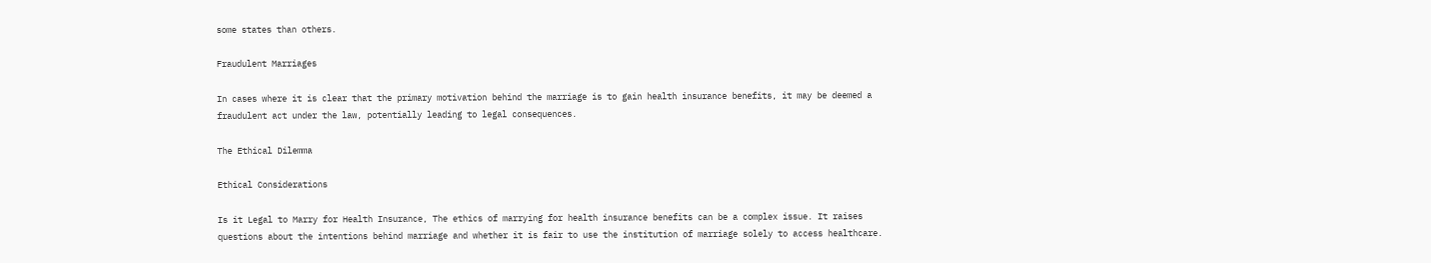some states than others.

Fraudulent Marriages

In cases where it is clear that the primary motivation behind the marriage is to gain health insurance benefits, it may be deemed a fraudulent act under the law, potentially leading to legal consequences.

The Ethical Dilemma

Ethical Considerations

Is it Legal to Marry for Health Insurance, The ethics of marrying for health insurance benefits can be a complex issue. It raises questions about the intentions behind marriage and whether it is fair to use the institution of marriage solely to access healthcare.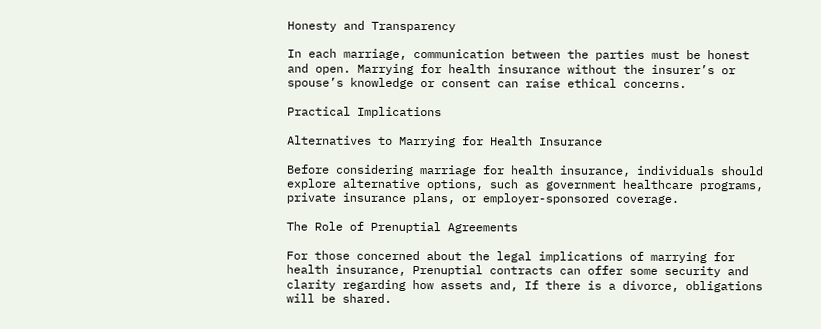Honesty and Transparency

In each marriage, communication between the parties must be honest and open. Marrying for health insurance without the insurer’s or spouse’s knowledge or consent can raise ethical concerns.

Practical Implications

Alternatives to Marrying for Health Insurance

Before considering marriage for health insurance, individuals should explore alternative options, such as government healthcare programs, private insurance plans, or employer-sponsored coverage.

The Role of Prenuptial Agreements

For those concerned about the legal implications of marrying for health insurance, Prenuptial contracts can offer some security and clarity regarding how assets and, If there is a divorce, obligations will be shared.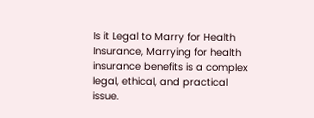Is it Legal to Marry for Health Insurance, Marrying for health insurance benefits is a complex legal, ethical, and practical issue.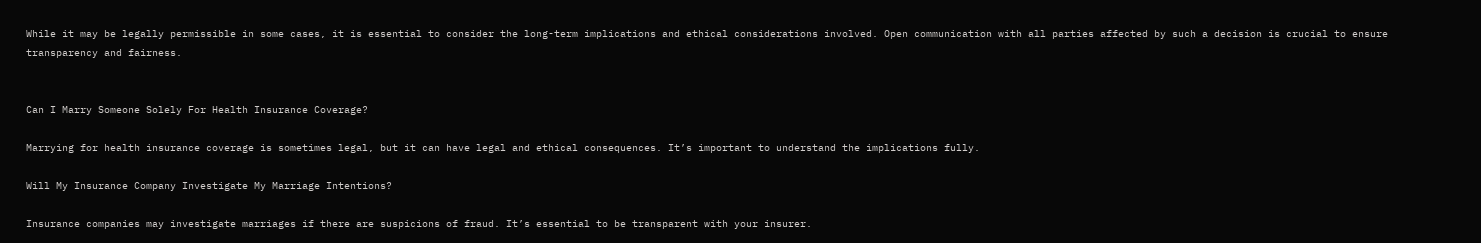While it may be legally permissible in some cases, it is essential to consider the long-term implications and ethical considerations involved. Open communication with all parties affected by such a decision is crucial to ensure transparency and fairness.


Can I Marry Someone Solely For Health Insurance Coverage?

Marrying for health insurance coverage is sometimes legal, but it can have legal and ethical consequences. It’s important to understand the implications fully.

Will My Insurance Company Investigate My Marriage Intentions?

Insurance companies may investigate marriages if there are suspicions of fraud. It’s essential to be transparent with your insurer.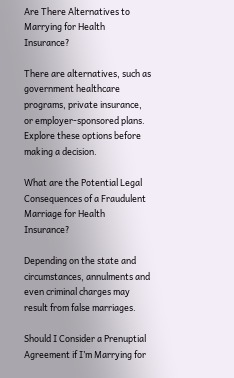Are There Alternatives to Marrying for Health Insurance?

There are alternatives, such as government healthcare programs, private insurance, or employer-sponsored plans. Explore these options before making a decision.

What are the Potential Legal Consequences of a Fraudulent Marriage for Health Insurance?

Depending on the state and circumstances, annulments and even criminal charges may result from false marriages.

Should I Consider a Prenuptial Agreement if I’m Marrying for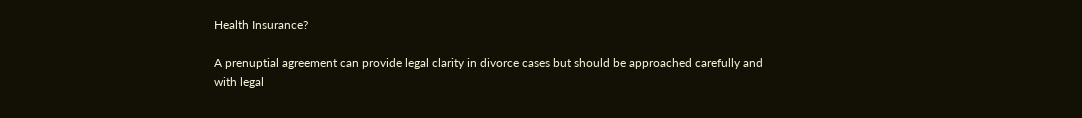Health Insurance?

A prenuptial agreement can provide legal clarity in divorce cases but should be approached carefully and with legal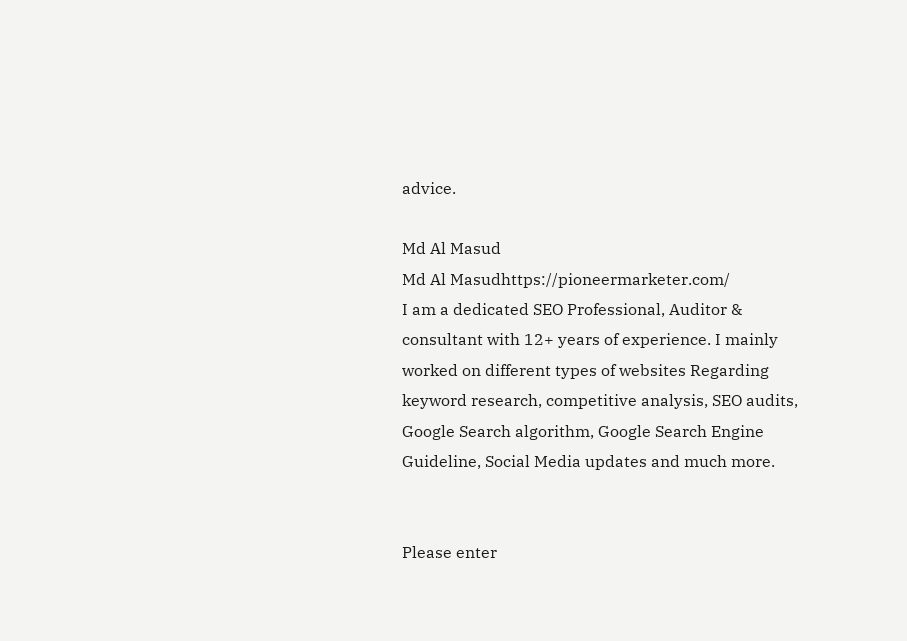advice.

Md Al Masud
Md Al Masudhttps://pioneermarketer.com/
I am a dedicated SEO Professional, Auditor & consultant with 12+ years of experience. I mainly worked on different types of websites Regarding keyword research, competitive analysis, SEO audits, Google Search algorithm, Google Search Engine Guideline, Social Media updates and much more.


Please enter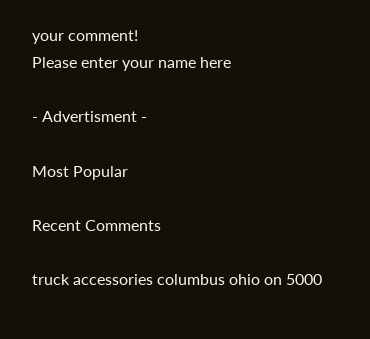your comment!
Please enter your name here

- Advertisment -

Most Popular

Recent Comments

truck accessories columbus ohio on 5000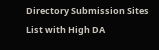Directory Submission Sites List with High DA